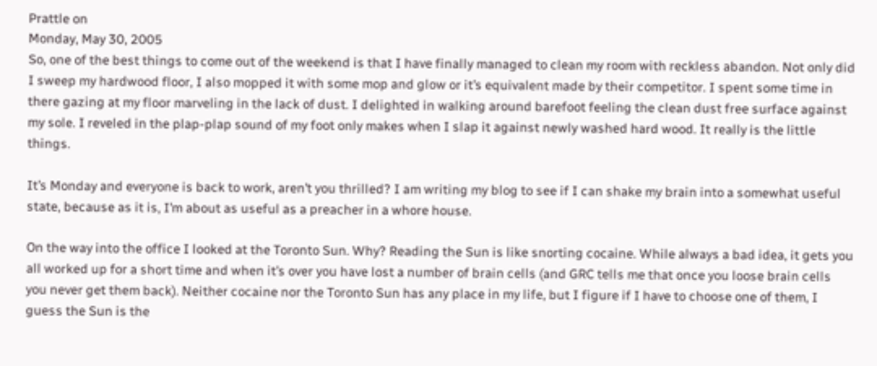Prattle on
Monday, May 30, 2005
So, one of the best things to come out of the weekend is that I have finally managed to clean my room with reckless abandon. Not only did I sweep my hardwood floor, I also mopped it with some mop and glow or it’s equivalent made by their competitor. I spent some time in there gazing at my floor marveling in the lack of dust. I delighted in walking around barefoot feeling the clean dust free surface against my sole. I reveled in the plap-plap sound of my foot only makes when I slap it against newly washed hard wood. It really is the little things.

It’s Monday and everyone is back to work, aren’t you thrilled? I am writing my blog to see if I can shake my brain into a somewhat useful state, because as it is, I’m about as useful as a preacher in a whore house.

On the way into the office I looked at the Toronto Sun. Why? Reading the Sun is like snorting cocaine. While always a bad idea, it gets you all worked up for a short time and when it’s over you have lost a number of brain cells (and GRC tells me that once you loose brain cells you never get them back). Neither cocaine nor the Toronto Sun has any place in my life, but I figure if I have to choose one of them, I guess the Sun is the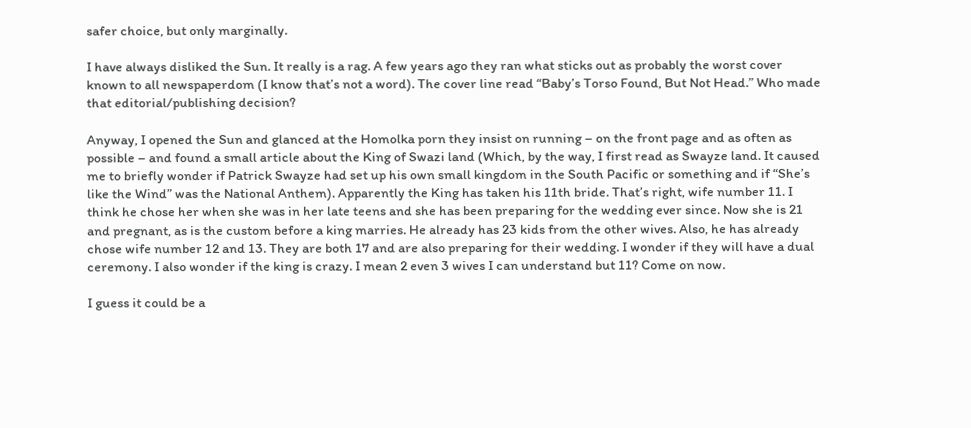safer choice, but only marginally.

I have always disliked the Sun. It really is a rag. A few years ago they ran what sticks out as probably the worst cover known to all newspaperdom (I know that’s not a word). The cover line read “Baby’s Torso Found, But Not Head.” Who made that editorial/publishing decision?

Anyway, I opened the Sun and glanced at the Homolka porn they insist on running – on the front page and as often as possible – and found a small article about the King of Swazi land (Which, by the way, I first read as Swayze land. It caused me to briefly wonder if Patrick Swayze had set up his own small kingdom in the South Pacific or something and if “She’s like the Wind” was the National Anthem). Apparently the King has taken his 11th bride. That’s right, wife number 11. I think he chose her when she was in her late teens and she has been preparing for the wedding ever since. Now she is 21 and pregnant, as is the custom before a king marries. He already has 23 kids from the other wives. Also, he has already chose wife number 12 and 13. They are both 17 and are also preparing for their wedding. I wonder if they will have a dual ceremony. I also wonder if the king is crazy. I mean 2 even 3 wives I can understand but 11? Come on now.

I guess it could be a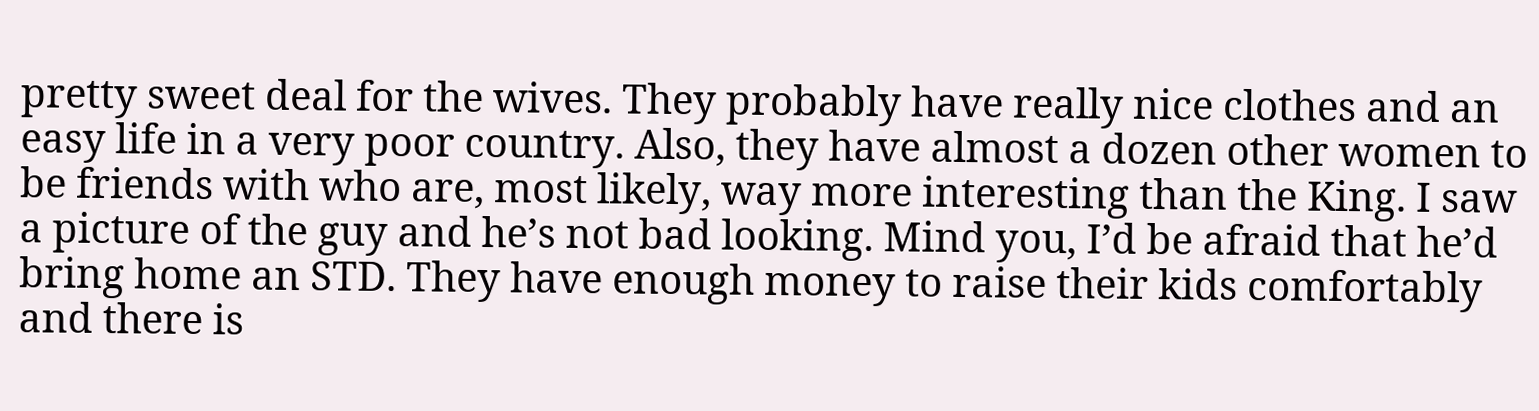pretty sweet deal for the wives. They probably have really nice clothes and an easy life in a very poor country. Also, they have almost a dozen other women to be friends with who are, most likely, way more interesting than the King. I saw a picture of the guy and he’s not bad looking. Mind you, I’d be afraid that he’d bring home an STD. They have enough money to raise their kids comfortably and there is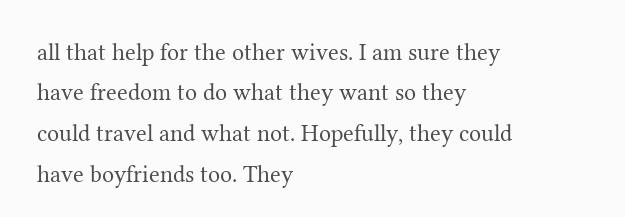all that help for the other wives. I am sure they have freedom to do what they want so they could travel and what not. Hopefully, they could have boyfriends too. They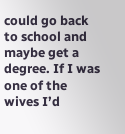could go back to school and maybe get a degree. If I was one of the wives I’d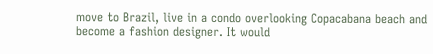move to Brazil, live in a condo overlooking Copacabana beach and become a fashion designer. It would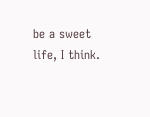be a sweet life, I think.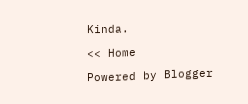Kinda.

<< Home

Powered by Blogger